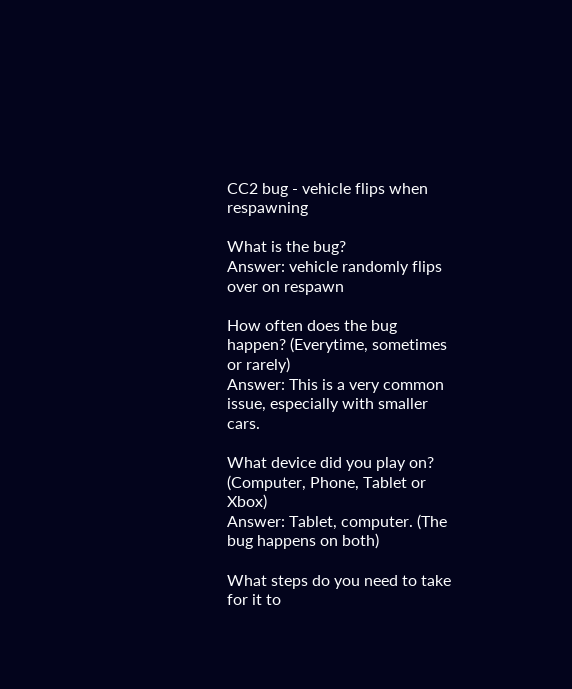CC2 bug - vehicle flips when respawning

What is the bug?
Answer: vehicle randomly flips over on respawn

How often does the bug happen? (Everytime, sometimes or rarely)
Answer: This is a very common issue, especially with smaller cars.

What device did you play on? (Computer, Phone, Tablet or Xbox)
Answer: Tablet, computer. (The bug happens on both)

What steps do you need to take for it to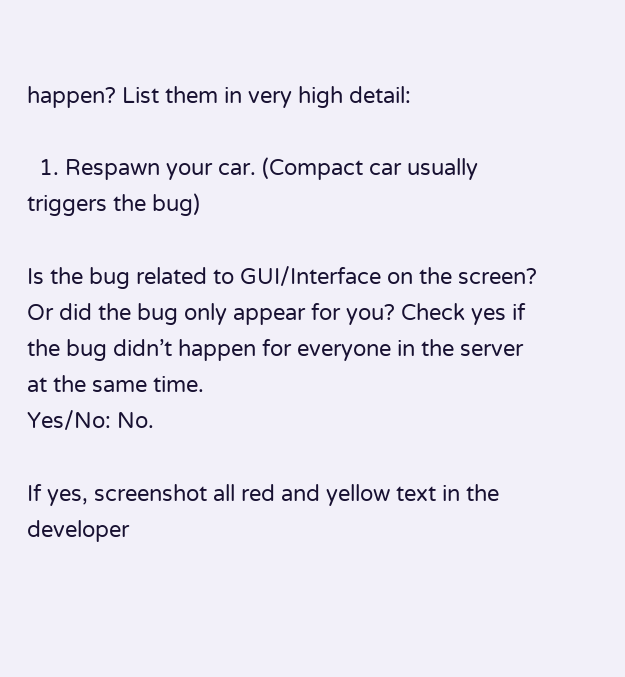happen? List them in very high detail:

  1. Respawn your car. (Compact car usually triggers the bug)

Is the bug related to GUI/Interface on the screen? Or did the bug only appear for you? Check yes if the bug didn’t happen for everyone in the server at the same time.
Yes/No: No.

If yes, screenshot all red and yellow text in the developer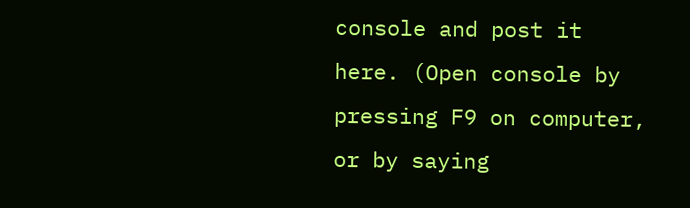console and post it here. (Open console by pressing F9 on computer, or by saying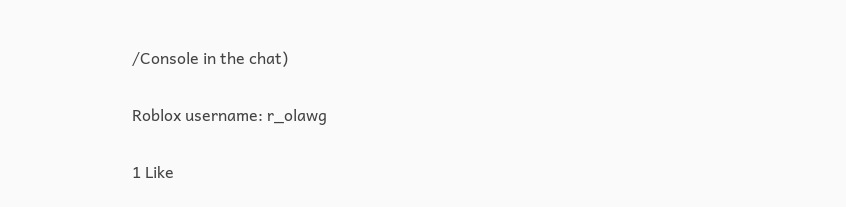/Console in the chat)

Roblox username: r_olawg

1 Like